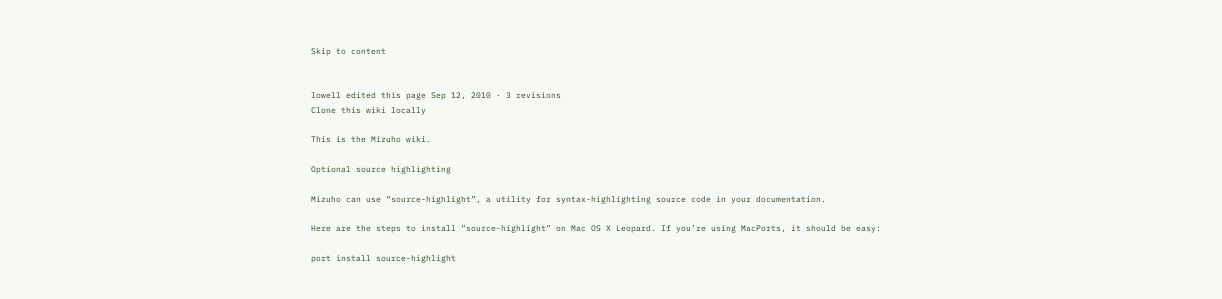Skip to content


lowell edited this page Sep 12, 2010 · 3 revisions
Clone this wiki locally

This is the Mizuho wiki.

Optional source highlighting

Mizuho can use “source-highlight”, a utility for syntax-highlighting source code in your documentation.

Here are the steps to install “source-highlight” on Mac OS X Leopard. If you’re using MacPorts, it should be easy:

port install source-highlight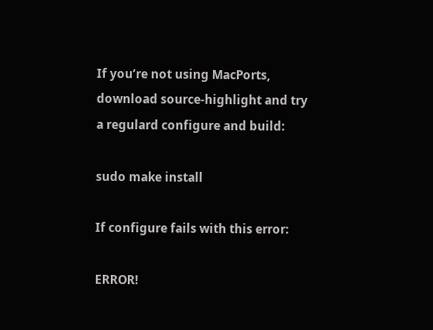If you’re not using MacPorts, download source-highlight and try a regulard configure and build:

sudo make install

If configure fails with this error:

ERROR!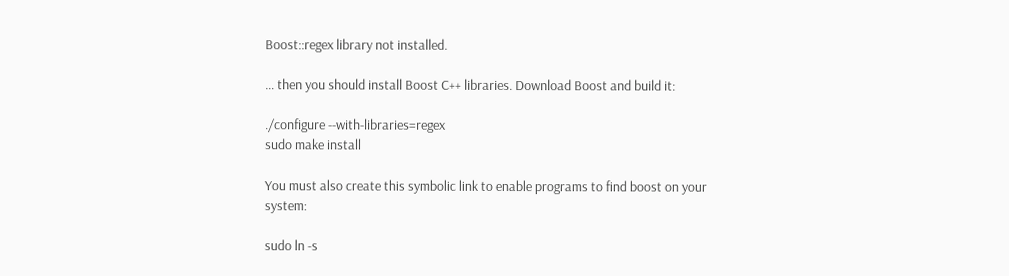Boost::regex library not installed.

… then you should install Boost C++ libraries. Download Boost and build it:

./configure --with-libraries=regex
sudo make install

You must also create this symbolic link to enable programs to find boost on your system:

sudo ln -s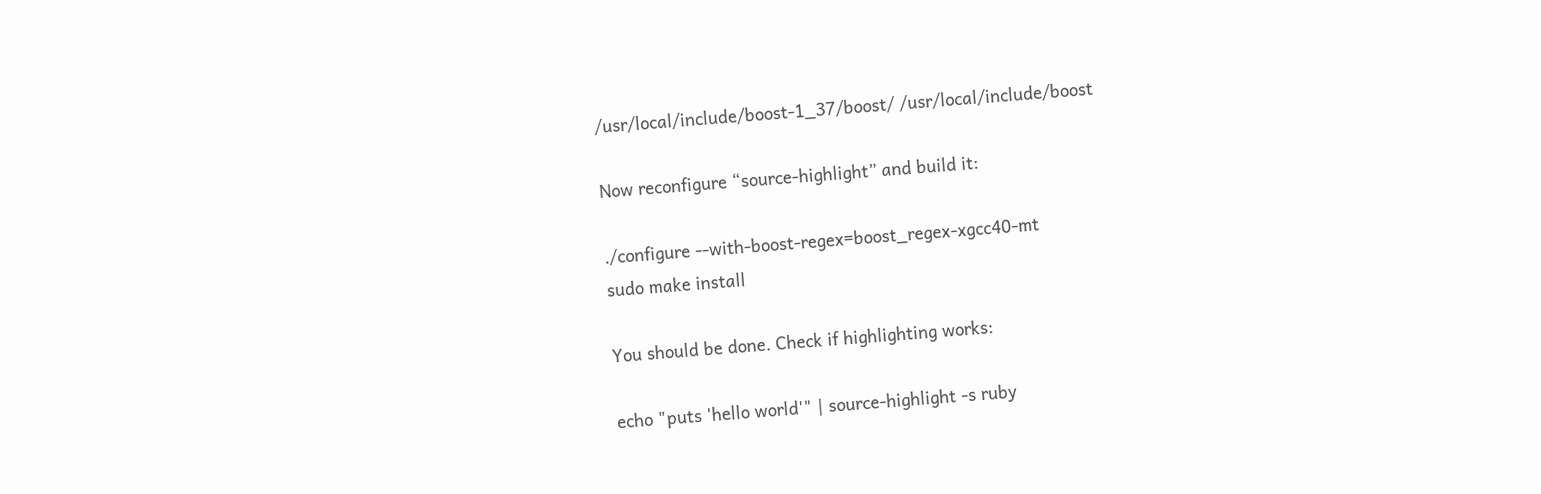/usr/local/include/boost-1_37/boost/ /usr/local/include/boost

Now reconfigure “source-highlight” and build it:

./configure --with-boost-regex=boost_regex-xgcc40-mt
sudo make install

You should be done. Check if highlighting works:

echo "puts 'hello world'" | source-highlight -s ruby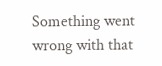Something went wrong with that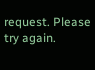request. Please try again.